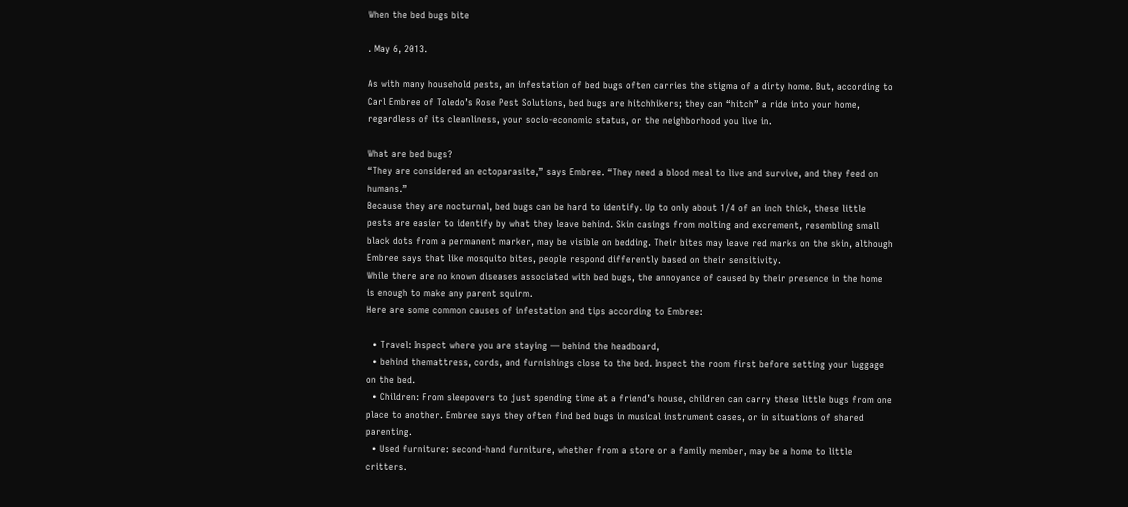When the bed bugs bite

. May 6, 2013.

As with many household pests, an infestation of bed bugs often carries the stigma of a dirty home. But, according to Carl Embree of Toledo’s Rose Pest Solutions, bed bugs are hitchhikers; they can “hitch” a ride into your home, regardless of its cleanliness, your socio-economic status, or the neighborhood you live in.

What are bed bugs?
“They are considered an ectoparasite,” says Embree. “They need a blood meal to live and survive, and they feed on humans.”
Because they are nocturnal, bed bugs can be hard to identify. Up to only about 1/4 of an inch thick, these little pests are easier to identify by what they leave behind. Skin casings from molting and excrement, resembling small black dots from a permanent marker, may be visible on bedding. Their bites may leave red marks on the skin, although Embree says that like mosquito bites, people respond differently based on their sensitivity.
While there are no known diseases associated with bed bugs, the annoyance of caused by their presence in the home is enough to make any parent squirm.
Here are some common causes of infestation and tips according to Embree:

  • Travel: Inspect where you are staying — behind the headboard,
  • behind themattress, cords, and furnishings close to the bed. Inspect the room first before setting your luggage on the bed.
  • Children: From sleepovers to just spending time at a friend’s house, children can carry these little bugs from one place to another. Embree says they often find bed bugs in musical instrument cases, or in situations of shared parenting.
  • Used furniture: second-hand furniture, whether from a store or a family member, may be a home to little critters.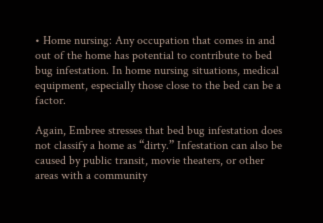• Home nursing: Any occupation that comes in and out of the home has potential to contribute to bed bug infestation. In home nursing situations, medical equipment, especially those close to the bed can be a factor.

Again, Embree stresses that bed bug infestation does not classify a home as “dirty.” Infestation can also be caused by public transit, movie theaters, or other areas with a community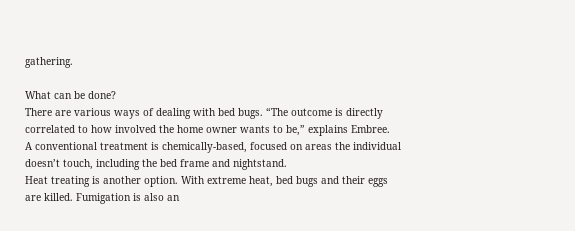gathering.

What can be done?
There are various ways of dealing with bed bugs. “The outcome is directly correlated to how involved the home owner wants to be,” explains Embree.
A conventional treatment is chemically-based, focused on areas the individual doesn’t touch, including the bed frame and nightstand.
Heat treating is another option. With extreme heat, bed bugs and their eggs are killed. Fumigation is also an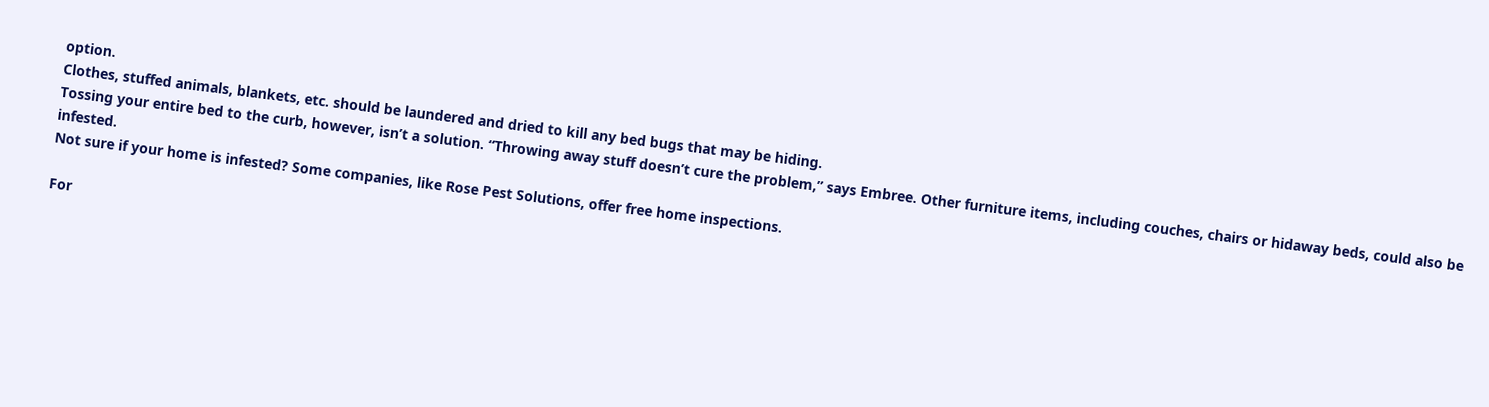option.
Clothes, stuffed animals, blankets, etc. should be laundered and dried to kill any bed bugs that may be hiding.
Tossing your entire bed to the curb, however, isn’t a solution. “Throwing away stuff doesn’t cure the problem,” says Embree. Other furniture items, including couches, chairs or hidaway beds, could also be infested.
Not sure if your home is infested? Some companies, like Rose Pest Solutions, offer free home inspections.

For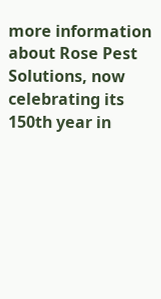more information about Rose Pest Solutions, now celebrating its 150th year in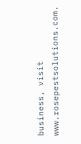business, visit www.rosepestsolutions.com.